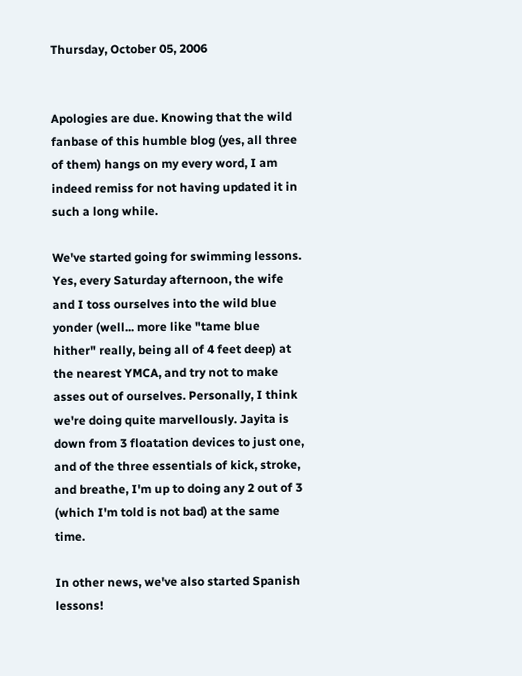Thursday, October 05, 2006


Apologies are due. Knowing that the wild fanbase of this humble blog (yes, all three of them) hangs on my every word, I am indeed remiss for not having updated it in such a long while.

We've started going for swimming lessons. Yes, every Saturday afternoon, the wife and I toss ourselves into the wild blue yonder (well... more like "tame blue hither" really, being all of 4 feet deep) at the nearest YMCA, and try not to make asses out of ourselves. Personally, I think we're doing quite marvellously. Jayita is down from 3 floatation devices to just one, and of the three essentials of kick, stroke, and breathe, I'm up to doing any 2 out of 3 (which I'm told is not bad) at the same time.

In other news, we've also started Spanish lessons!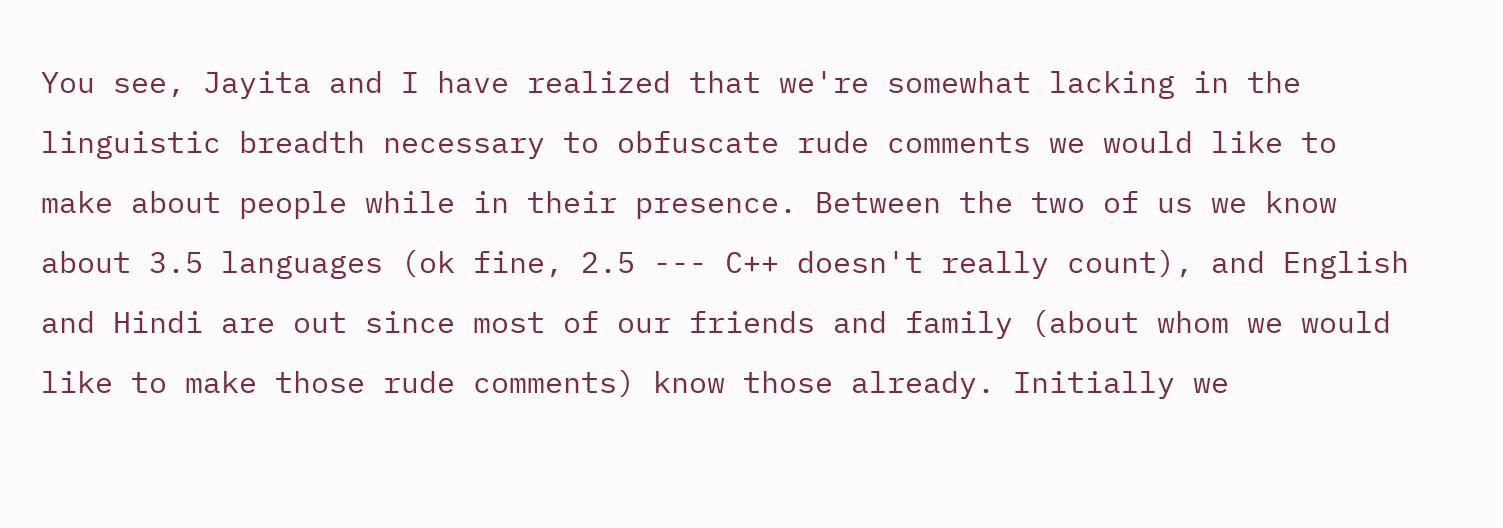You see, Jayita and I have realized that we're somewhat lacking in the linguistic breadth necessary to obfuscate rude comments we would like to make about people while in their presence. Between the two of us we know about 3.5 languages (ok fine, 2.5 --- C++ doesn't really count), and English and Hindi are out since most of our friends and family (about whom we would like to make those rude comments) know those already. Initially we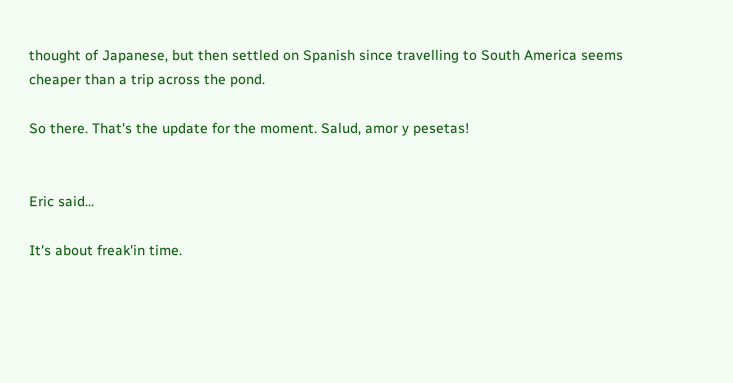thought of Japanese, but then settled on Spanish since travelling to South America seems cheaper than a trip across the pond.

So there. That's the update for the moment. Salud, amor y pesetas!


Eric said...

It's about freak'in time.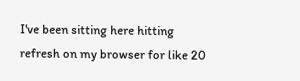I've been sitting here hitting refresh on my browser for like 20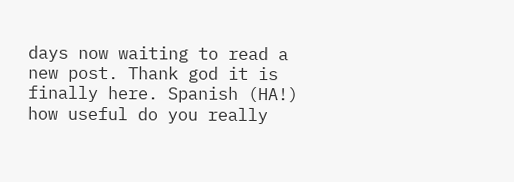days now waiting to read a new post. Thank god it is finally here. Spanish (HA!) how useful do you really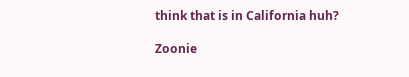think that is in California huh?

Zoonie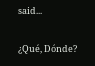said...

¿Qué, Dónde?